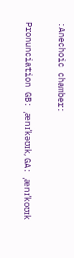:Anechoic chamber:

Pronunciation GB: ˌænɪˈkəʊɪk, GA: ˌænɪˈkoʊɪk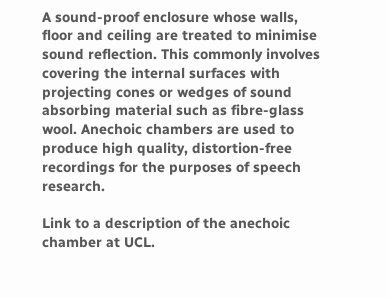A sound-proof enclosure whose walls, floor and ceiling are treated to minimise sound reflection. This commonly involves covering the internal surfaces with projecting cones or wedges of sound absorbing material such as fibre-glass wool. Anechoic chambers are used to produce high quality, distortion-free recordings for the purposes of speech research.

Link to a description of the anechoic chamber at UCL.